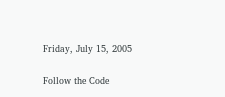Friday, July 15, 2005

Follow the Code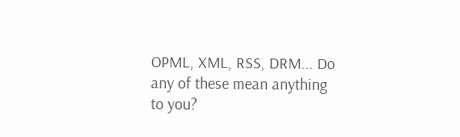OPML, XML, RSS, DRM... Do any of these mean anything to you?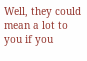Well, they could mean a lot to you if you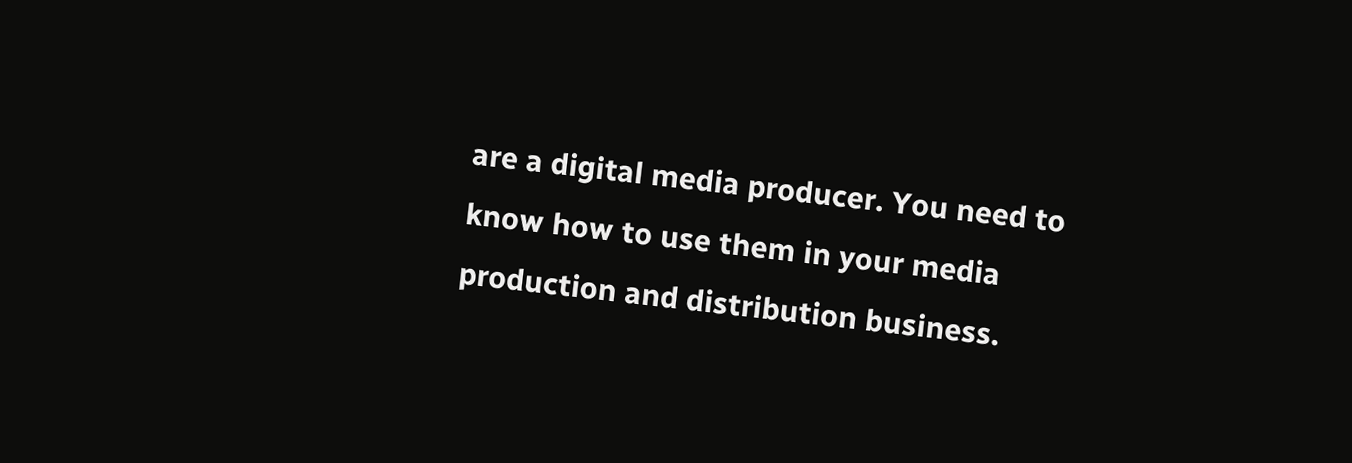are a digital media producer. You need to know how to use them in your media production and distribution business.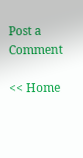Post a Comment

<< Home